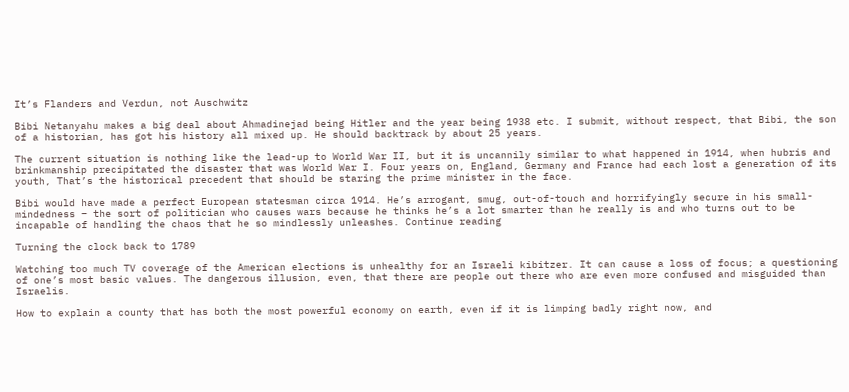It’s Flanders and Verdun, not Auschwitz

Bibi Netanyahu makes a big deal about Ahmadinejad being Hitler and the year being 1938 etc. I submit, without respect, that Bibi, the son of a historian, has got his history all mixed up. He should backtrack by about 25 years.

The current situation is nothing like the lead-up to World War II, but it is uncannily similar to what happened in 1914, when hubris and brinkmanship precipitated the disaster that was World War I. Four years on, England, Germany and France had each lost a generation of its youth, That’s the historical precedent that should be staring the prime minister in the face.

Bibi would have made a perfect European statesman circa 1914. He’s arrogant, smug, out-of-touch and horrifyingly secure in his small-mindedness – the sort of politician who causes wars because he thinks he’s a lot smarter than he really is and who turns out to be incapable of handling the chaos that he so mindlessly unleashes. Continue reading

Turning the clock back to 1789

Watching too much TV coverage of the American elections is unhealthy for an Israeli kibitzer. It can cause a loss of focus; a questioning of one’s most basic values. The dangerous illusion, even, that there are people out there who are even more confused and misguided than Israelis.

How to explain a county that has both the most powerful economy on earth, even if it is limping badly right now, and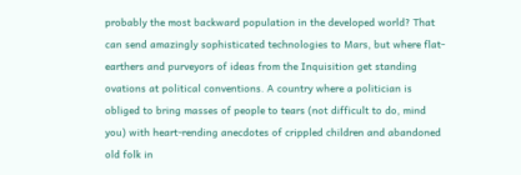probably the most backward population in the developed world? That can send amazingly sophisticated technologies to Mars, but where flat-earthers and purveyors of ideas from the Inquisition get standing ovations at political conventions. A country where a politician is obliged to bring masses of people to tears (not difficult to do, mind you) with heart-rending anecdotes of crippled children and abandoned old folk in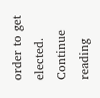order to get elected. Continue reading